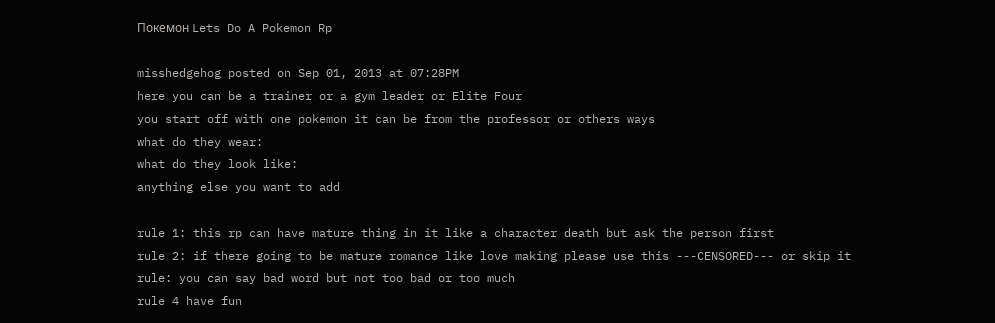Покемон Lets Do A Pokemon Rp

misshedgehog posted on Sep 01, 2013 at 07:28PM
here you can be a trainer or a gym leader or Elite Four
you start off with one pokemon it can be from the professor or others ways
what do they wear:
what do they look like:
anything else you want to add

rule 1: this rp can have mature thing in it like a character death but ask the person first
rule 2: if there going to be mature romance like love making please use this ---CENSORED--- or skip it
rule: you can say bad word but not too bad or too much
rule 4 have fun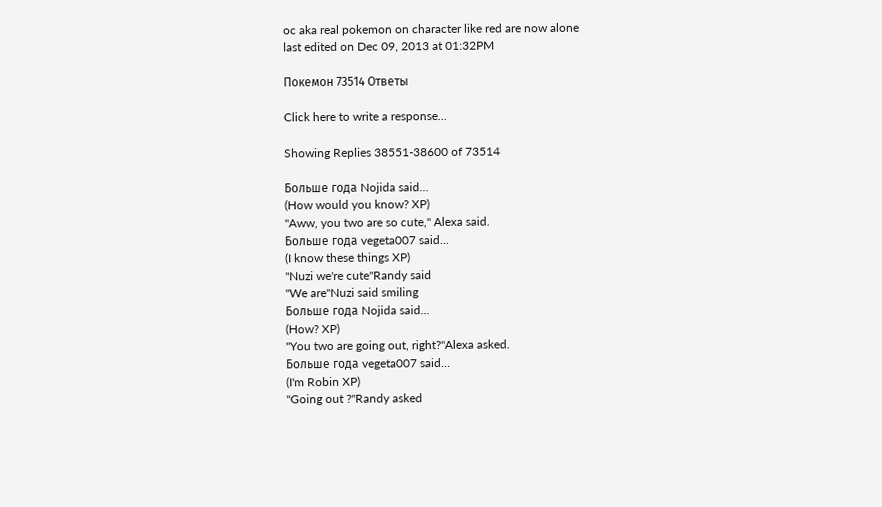oc aka real pokemon on character like red are now alone
last edited on Dec 09, 2013 at 01:32PM

Покемон 73514 Ответы

Click here to write a response...

Showing Replies 38551-38600 of 73514

Больше года Nojida said…
(How would you know? XP)
"Aww, you two are so cute," Alexa said.
Больше года vegeta007 said…
(I know these things XP)
"Nuzi we're cute"Randy said
"We are"Nuzi said smiling
Больше года Nojida said…
(How? XP)
"You two are going out, right?"Alexa asked.
Больше года vegeta007 said…
(I'm Robin XP)
"Going out ?"Randy asked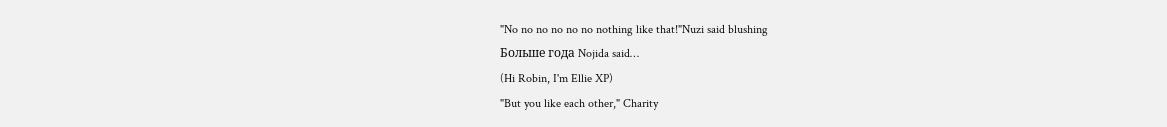"No no no no no no nothing like that!"Nuzi said blushing
Больше года Nojida said…
(Hi Robin, I'm Ellie XP)
"But you like each other," Charity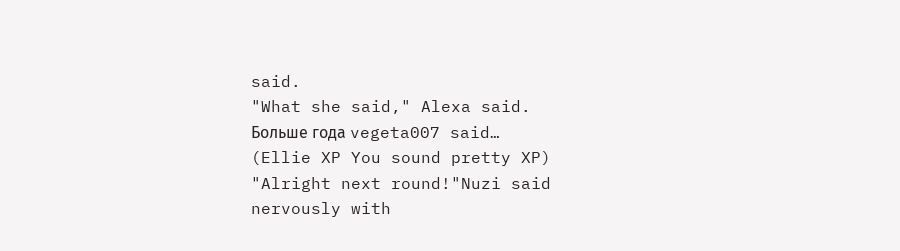said.
"What she said," Alexa said.
Больше года vegeta007 said…
(Ellie XP You sound pretty XP)
"Alright next round!"Nuzi said nervously with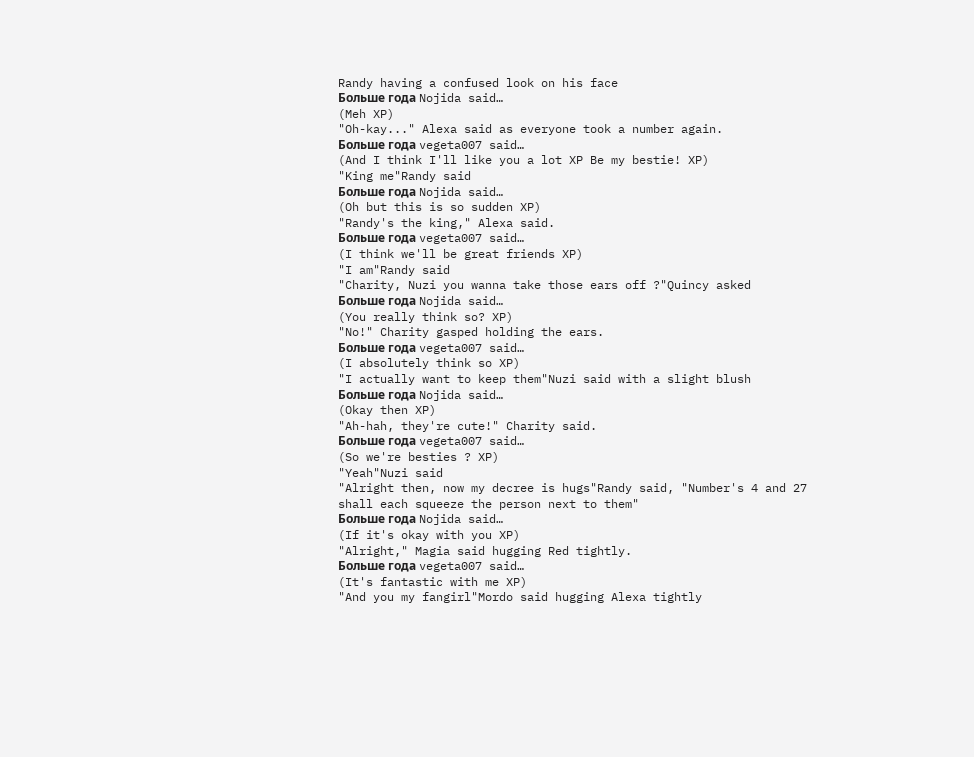Randy having a confused look on his face
Больше года Nojida said…
(Meh XP)
"Oh-kay..." Alexa said as everyone took a number again.
Больше года vegeta007 said…
(And I think I'll like you a lot XP Be my bestie! XP)
"King me"Randy said
Больше года Nojida said…
(Oh but this is so sudden XP)
"Randy's the king," Alexa said.
Больше года vegeta007 said…
(I think we'll be great friends XP)
"I am"Randy said
"Charity, Nuzi you wanna take those ears off ?"Quincy asked
Больше года Nojida said…
(You really think so? XP)
"No!" Charity gasped holding the ears.
Больше года vegeta007 said…
(I absolutely think so XP)
"I actually want to keep them"Nuzi said with a slight blush
Больше года Nojida said…
(Okay then XP)
"Ah-hah, they're cute!" Charity said.
Больше года vegeta007 said…
(So we're besties ? XP)
"Yeah"Nuzi said
"Alright then, now my decree is hugs"Randy said, "Number's 4 and 27 shall each squeeze the person next to them"
Больше года Nojida said…
(If it's okay with you XP)
"Alright," Magia said hugging Red tightly.
Больше года vegeta007 said…
(It's fantastic with me XP)
"And you my fangirl"Mordo said hugging Alexa tightly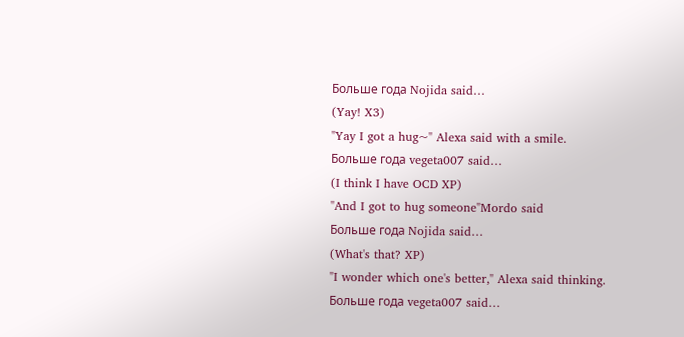Больше года Nojida said…
(Yay! X3)
"Yay I got a hug~" Alexa said with a smile.
Больше года vegeta007 said…
(I think I have OCD XP)
"And I got to hug someone"Mordo said
Больше года Nojida said…
(What's that? XP)
"I wonder which one's better," Alexa said thinking.
Больше года vegeta007 said…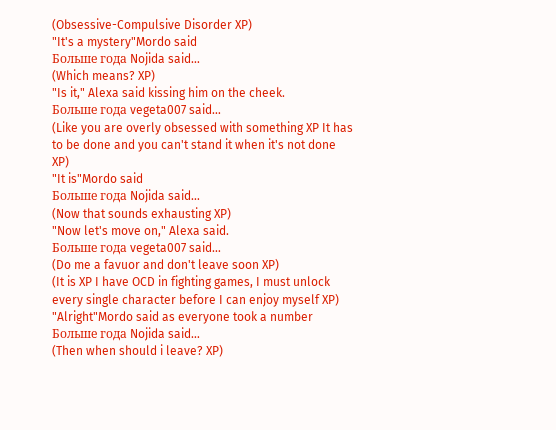(Obsessive-Compulsive Disorder XP)
"It's a mystery"Mordo said
Больше года Nojida said…
(Which means? XP)
"Is it," Alexa said kissing him on the cheek.
Больше года vegeta007 said…
(Like you are overly obsessed with something XP It has to be done and you can't stand it when it's not done XP)
"It is"Mordo said
Больше года Nojida said…
(Now that sounds exhausting XP)
"Now let's move on," Alexa said.
Больше года vegeta007 said…
(Do me a favuor and don't leave soon XP)
(It is XP I have OCD in fighting games, I must unlock every single character before I can enjoy myself XP)
"Alright"Mordo said as everyone took a number
Больше года Nojida said…
(Then when should i leave? XP)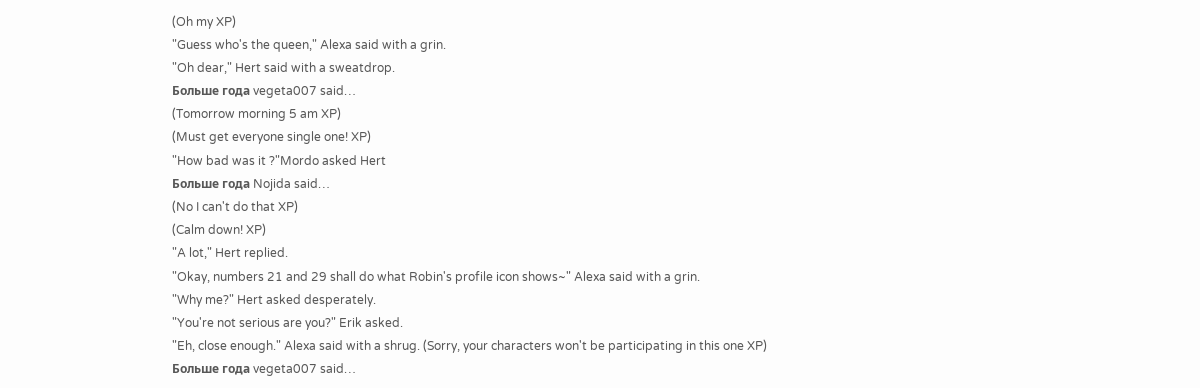(Oh my XP)
"Guess who's the queen," Alexa said with a grin.
"Oh dear," Hert said with a sweatdrop.
Больше года vegeta007 said…
(Tomorrow morning 5 am XP)
(Must get everyone single one! XP)
"How bad was it ?"Mordo asked Hert
Больше года Nojida said…
(No I can't do that XP)
(Calm down! XP)
"A lot," Hert replied.
"Okay, numbers 21 and 29 shall do what Robin's profile icon shows~" Alexa said with a grin.
"Why me?" Hert asked desperately.
"You're not serious are you?" Erik asked.
"Eh, close enough." Alexa said with a shrug. (Sorry, your characters won't be participating in this one XP)
Больше года vegeta007 said…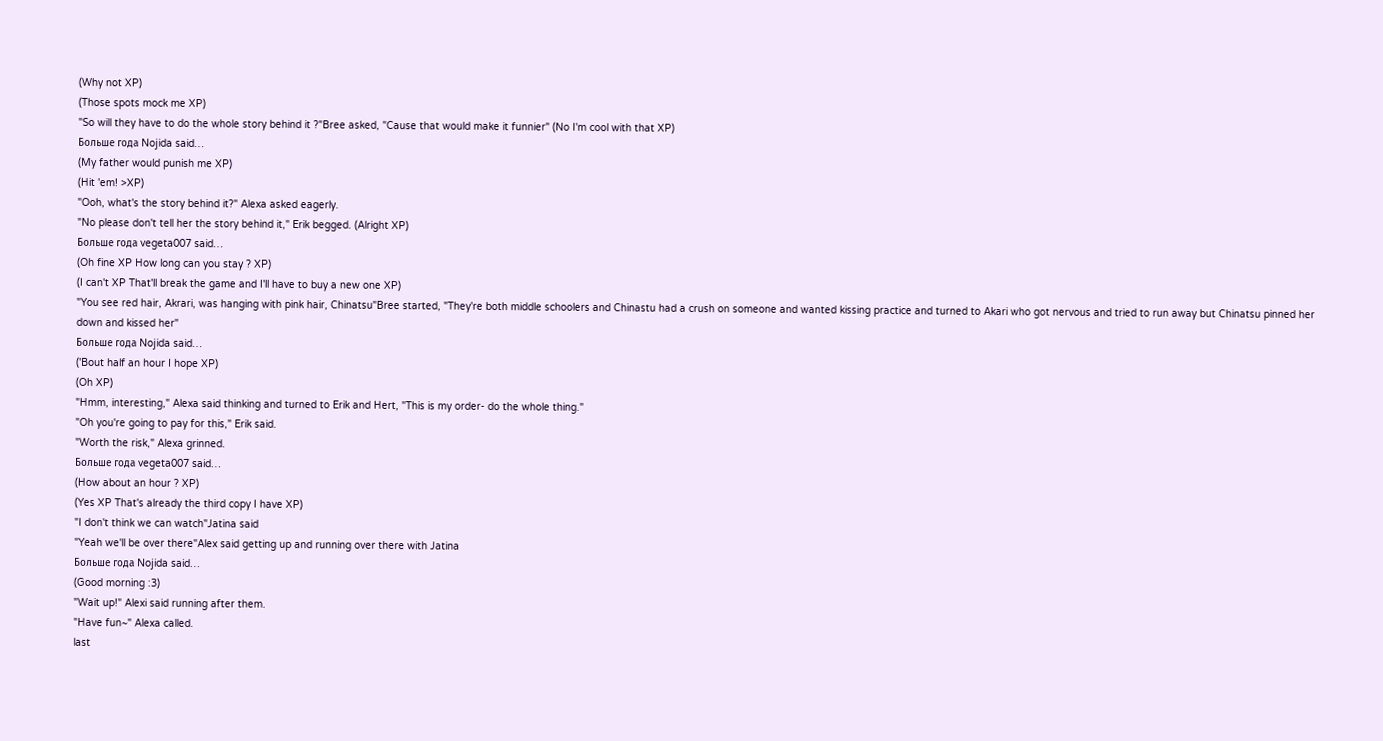(Why not XP)
(Those spots mock me XP)
"So will they have to do the whole story behind it ?"Bree asked, "Cause that would make it funnier" (No I'm cool with that XP)
Больше года Nojida said…
(My father would punish me XP)
(Hit 'em! >XP)
"Ooh, what's the story behind it?" Alexa asked eagerly.
"No please don't tell her the story behind it," Erik begged. (Alright XP)
Больше года vegeta007 said…
(Oh fine XP How long can you stay ? XP)
(I can't XP That'll break the game and I'll have to buy a new one XP)
"You see red hair, Akrari, was hanging with pink hair, Chinatsu"Bree started, "They're both middle schoolers and Chinastu had a crush on someone and wanted kissing practice and turned to Akari who got nervous and tried to run away but Chinatsu pinned her down and kissed her"
Больше года Nojida said…
('Bout half an hour I hope XP)
(Oh XP)
"Hmm, interesting," Alexa said thinking and turned to Erik and Hert, "This is my order- do the whole thing."
"Oh you're going to pay for this," Erik said.
"Worth the risk," Alexa grinned.
Больше года vegeta007 said…
(How about an hour ? XP)
(Yes XP That's already the third copy I have XP)
"I don't think we can watch"Jatina said
"Yeah we'll be over there"Alex said getting up and running over there with Jatina
Больше года Nojida said…
(Good morning :3)
"Wait up!" Alexi said running after them.
"Have fun~" Alexa called.
last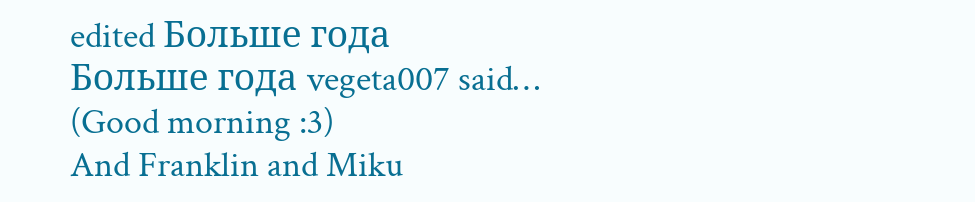edited Больше года
Больше года vegeta007 said…
(Good morning :3)
And Franklin and Miku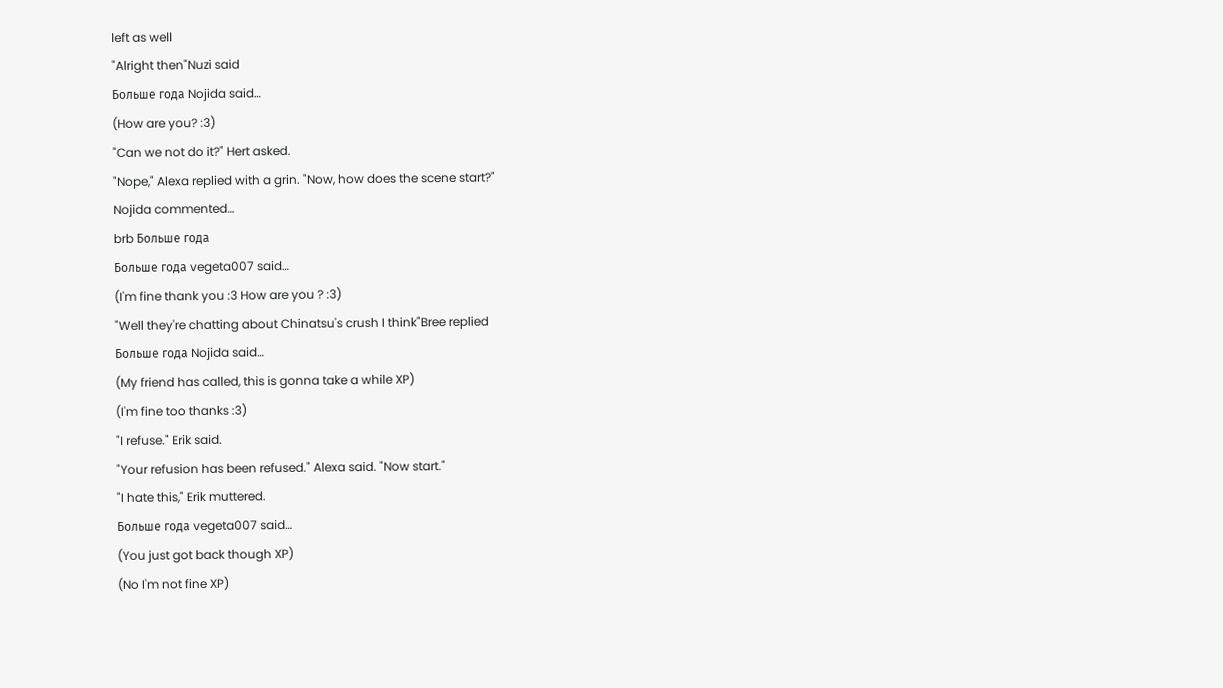left as well
"Alright then"Nuzi said
Больше года Nojida said…
(How are you? :3)
"Can we not do it?" Hert asked.
"Nope," Alexa replied with a grin. "Now, how does the scene start?"
Nojida commented…
brb Больше года
Больше года vegeta007 said…
(I'm fine thank you :3 How are you ? :3)
"Well they're chatting about Chinatsu's crush I think"Bree replied
Больше года Nojida said…
(My friend has called, this is gonna take a while XP)
(I'm fine too thanks :3)
"I refuse." Erik said.
"Your refusion has been refused." Alexa said. "Now start."
"I hate this," Erik muttered.
Больше года vegeta007 said…
(You just got back though XP)
(No I'm not fine XP)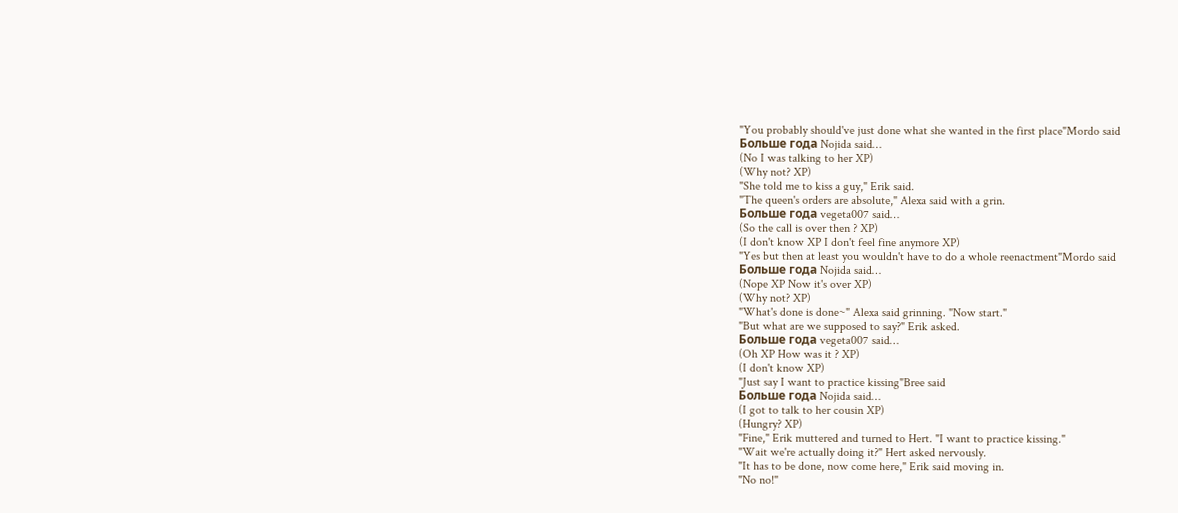"You probably should've just done what she wanted in the first place"Mordo said
Больше года Nojida said…
(No I was talking to her XP)
(Why not? XP)
"She told me to kiss a guy," Erik said.
"The queen's orders are absolute," Alexa said with a grin.
Больше года vegeta007 said…
(So the call is over then ? XP)
(I don't know XP I don't feel fine anymore XP)
"Yes but then at least you wouldn't have to do a whole reenactment"Mordo said
Больше года Nojida said…
(Nope XP Now it's over XP)
(Why not? XP)
"What's done is done~" Alexa said grinning. "Now start."
"But what are we supposed to say?" Erik asked.
Больше года vegeta007 said…
(Oh XP How was it ? XP)
(I don't know XP)
"Just say I want to practice kissing"Bree said
Больше года Nojida said…
(I got to talk to her cousin XP)
(Hungry? XP)
"Fine," Erik muttered and turned to Hert. "I want to practice kissing."
"Wait we're actually doing it?" Hert asked nervously.
"It has to be done, now come here," Erik said moving in.
"No no!"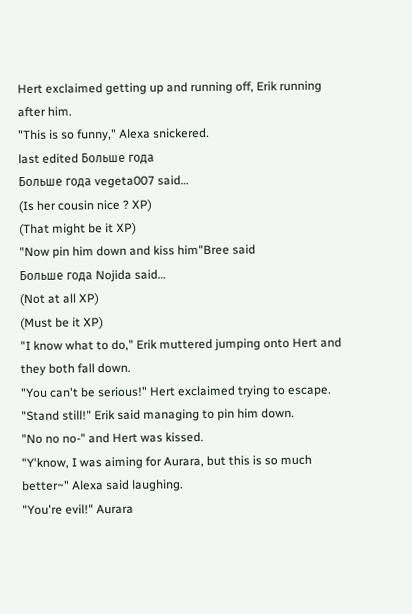Hert exclaimed getting up and running off, Erik running after him.
"This is so funny," Alexa snickered.
last edited Больше года
Больше года vegeta007 said…
(Is her cousin nice ? XP)
(That might be it XP)
"Now pin him down and kiss him"Bree said
Больше года Nojida said…
(Not at all XP)
(Must be it XP)
"I know what to do," Erik muttered jumping onto Hert and they both fall down.
"You can't be serious!" Hert exclaimed trying to escape.
"Stand still!" Erik said managing to pin him down.
"No no no-" and Hert was kissed.
"Y'know, I was aiming for Aurara, but this is so much better~" Alexa said laughing.
"You're evil!" Aurara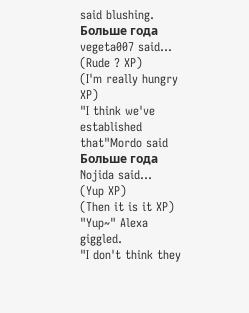said blushing.
Больше года vegeta007 said…
(Rude ? XP)
(I'm really hungry XP)
"I think we've established that"Mordo said
Больше года Nojida said…
(Yup XP)
(Then it is it XP)
"Yup~" Alexa giggled.
"I don't think they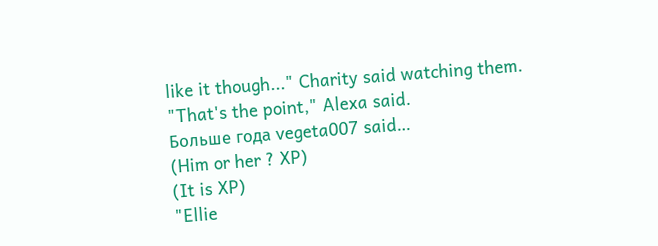like it though..." Charity said watching them.
"That's the point," Alexa said.
Больше года vegeta007 said…
(Him or her ? XP)
(It is XP)
"Ellie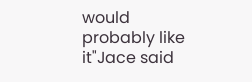would probably like it"Jace said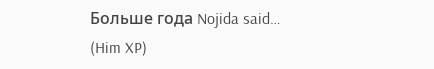Больше года Nojida said…
(Him XP)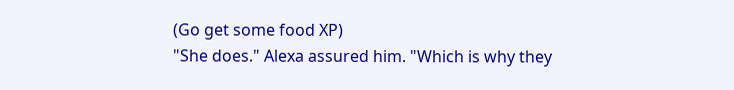(Go get some food XP)
"She does." Alexa assured him. "Which is why they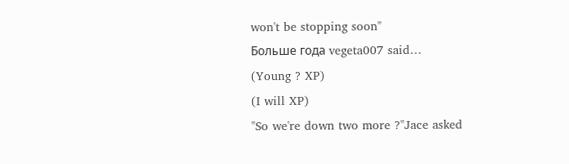won't be stopping soon"
Больше года vegeta007 said…
(Young ? XP)
(I will XP)
"So we're down two more ?"Jace asked